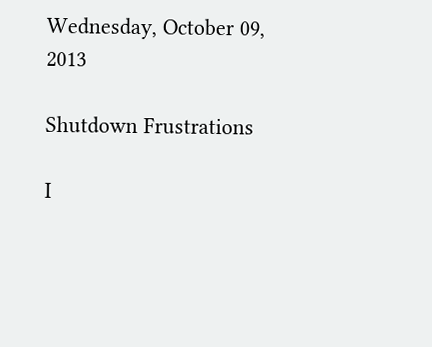Wednesday, October 09, 2013

Shutdown Frustrations

I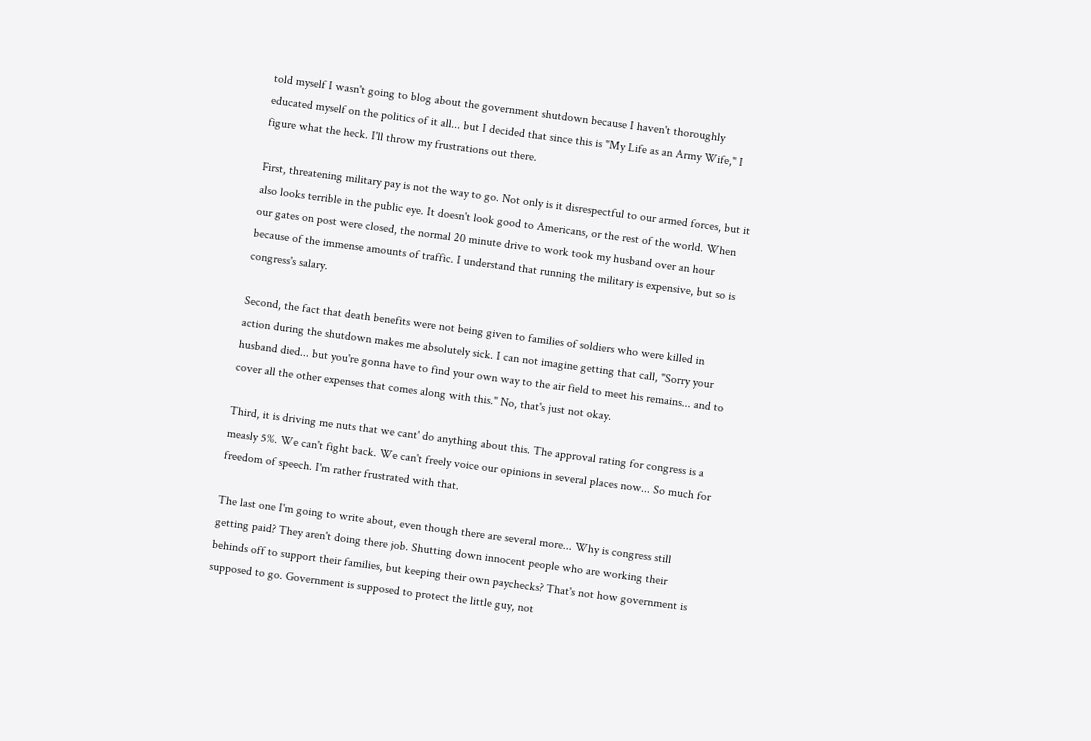told myself I wasn't going to blog about the government shutdown because I haven't thoroughly educated myself on the politics of it all... but I decided that since this is "My Life as an Army Wife," I figure what the heck. I'll throw my frustrations out there.

First, threatening military pay is not the way to go. Not only is it disrespectful to our armed forces, but it also looks terrible in the public eye. It doesn't look good to Americans, or the rest of the world. When our gates on post were closed, the normal 20 minute drive to work took my husband over an hour because of the immense amounts of traffic. I understand that running the military is expensive, but so is congress's salary.

Second, the fact that death benefits were not being given to families of soldiers who were killed in action during the shutdown makes me absolutely sick. I can not imagine getting that call, "Sorry your husband died... but you're gonna have to find your own way to the air field to meet his remains... and to cover all the other expenses that comes along with this." No, that's just not okay.

Third, it is driving me nuts that we cant' do anything about this. The approval rating for congress is a measly 5%. We can't fight back. We can't freely voice our opinions in several places now... So much for freedom of speech. I'm rather frustrated with that.

The last one I'm going to write about, even though there are several more... Why is congress still getting paid? They aren't doing there job. Shutting down innocent people who are working their behinds off to support their families, but keeping their own paychecks? That's not how government is supposed to go. Government is supposed to protect the little guy, not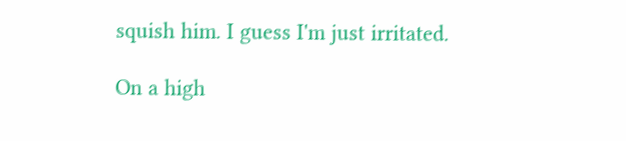squish him. I guess I'm just irritated.

On a high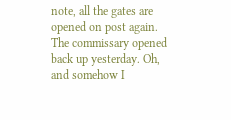note, all the gates are opened on post again. The commissary opened back up yesterday. Oh, and somehow I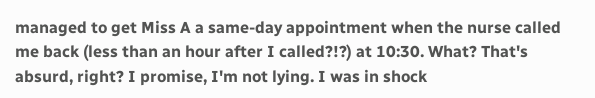managed to get Miss A a same-day appointment when the nurse called me back (less than an hour after I called?!?) at 10:30. What? That's absurd, right? I promise, I'm not lying. I was in shock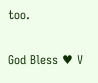too.

God Bless ♥ V